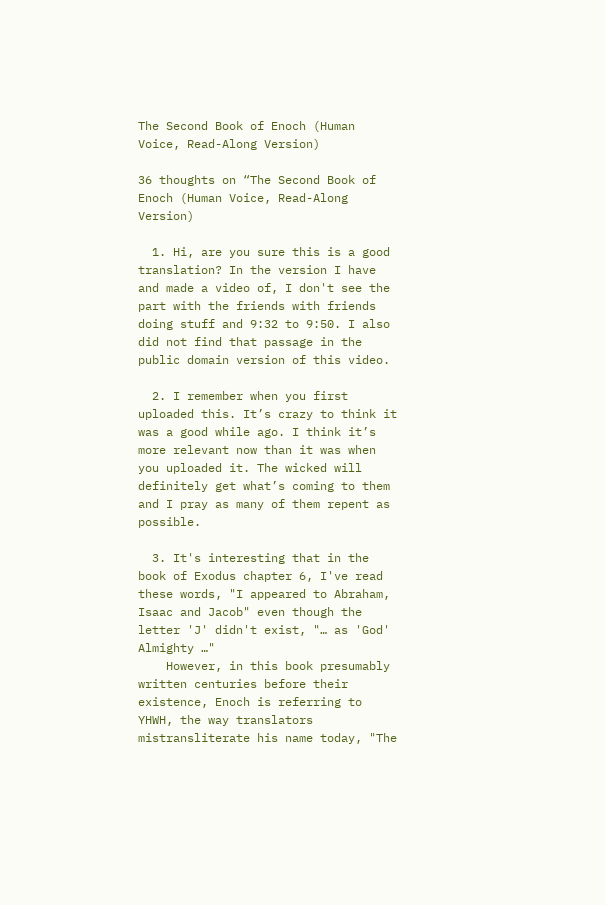The Second Book of Enoch (Human Voice, Read-Along Version)

36 thoughts on “The Second Book of Enoch (Human Voice, Read-Along Version)

  1. Hi, are you sure this is a good translation? In the version I have and made a video of, I don't see the part with the friends with friends doing stuff and 9:32 to 9:50. I also did not find that passage in the public domain version of this video.

  2. I remember when you first uploaded this. It’s crazy to think it was a good while ago. I think it’s more relevant now than it was when you uploaded it. The wicked will definitely get what’s coming to them and I pray as many of them repent as possible.

  3. It's interesting that in the book of Exodus chapter 6, I've read these words, "I appeared to Abraham, Isaac and Jacob" even though the letter 'J' didn't exist, "… as 'God' Almighty …"
    However, in this book presumably written centuries before their existence, Enoch is referring to YHWH, the way translators mistransliterate his name today, "The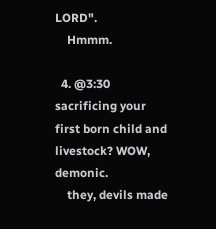LORD".
    Hmmm.

  4. @3:30 sacrificing your first born child and livestock? WOW, demonic.
    they, devils made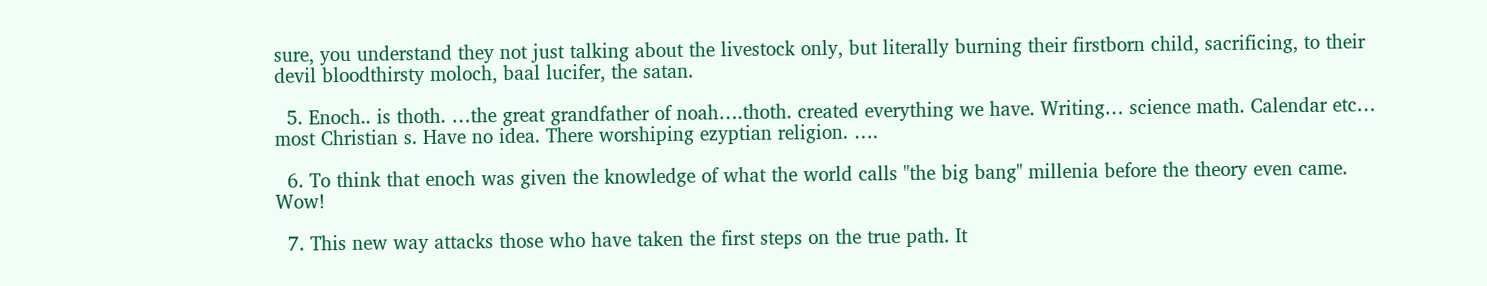sure, you understand they not just talking about the livestock only, but literally burning their firstborn child, sacrificing, to their devil bloodthirsty moloch, baal lucifer, the satan.

  5. Enoch.. is thoth. …the great grandfather of noah….thoth. created everything we have. Writing… science math. Calendar etc… most Christian s. Have no idea. There worshiping ezyptian religion. ….

  6. To think that enoch was given the knowledge of what the world calls "the big bang" millenia before the theory even came. Wow!

  7. This new way attacks those who have taken the first steps on the true path. It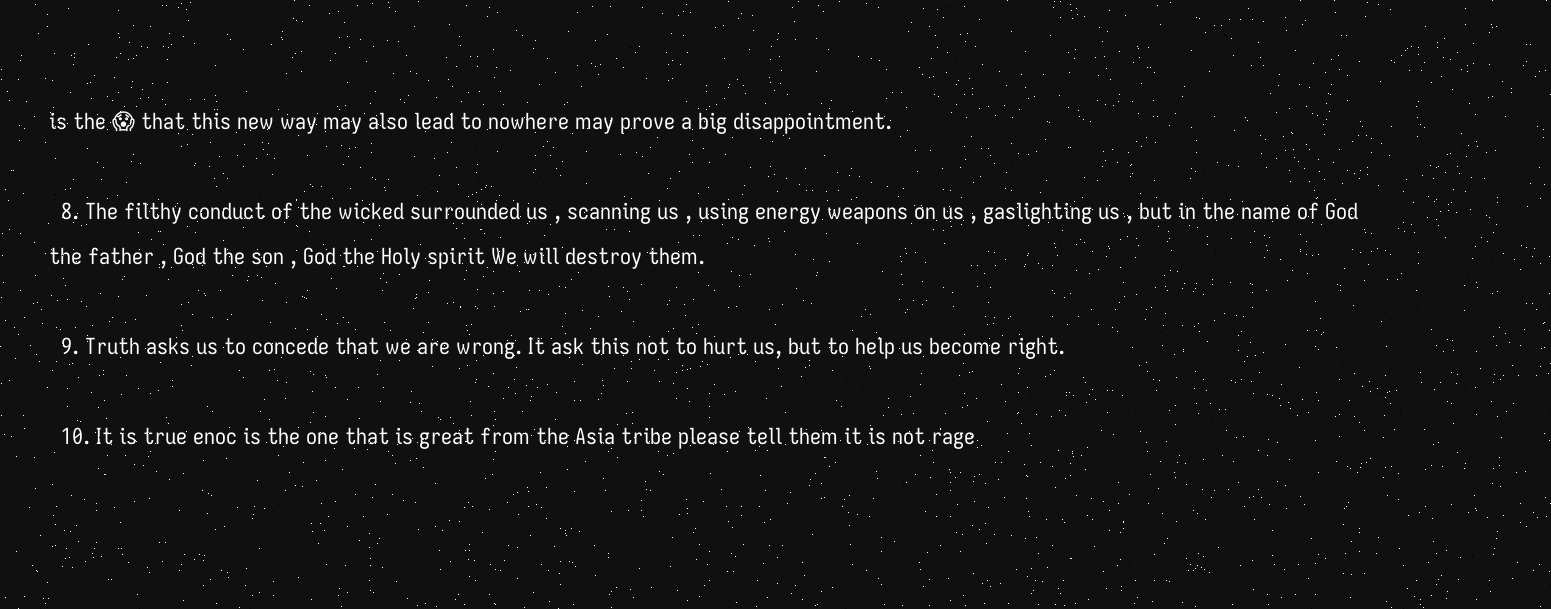is the 😱 that this new way may also lead to nowhere may prove a big disappointment.

  8. The filthy conduct of the wicked surrounded us , scanning us , using energy weapons on us , gaslighting us , but in the name of God the father , God the son , God the Holy spirit We will destroy them.

  9. Truth asks us to concede that we are wrong. It ask this not to hurt us, but to help us become right.

  10. It is true enoc is the one that is great from the Asia tribe please tell them it is not rage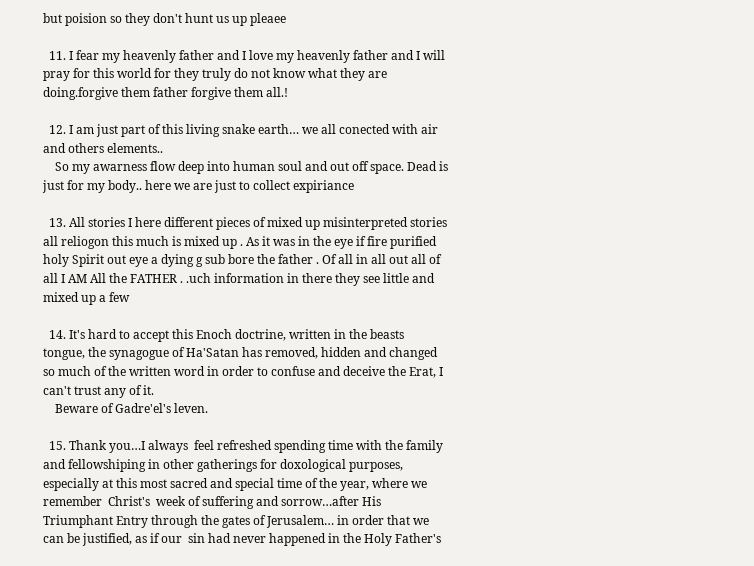but poision so they don't hunt us up pleaee

  11. I fear my heavenly father and I love my heavenly father and I will pray for this world for they truly do not know what they are doing.forgive them father forgive them all.!

  12. I am just part of this living snake earth… we all conected with air and others elements..
    So my awarness flow deep into human soul and out off space. Dead is just for my body.. here we are just to collect expiriance

  13. All stories I here different pieces of mixed up misinterpreted stories all reliogon this much is mixed up . As it was in the eye if fire purified holy Spirit out eye a dying g sub bore the father . Of all in all out all of all I AM All the FATHER . .uch information in there they see little and mixed up a few

  14. It's hard to accept this Enoch doctrine, written in the beasts tongue, the synagogue of Ha'Satan has removed, hidden and changed so much of the written word in order to confuse and deceive the Erat, I can't trust any of it.
    Beware of Gadre'el's leven.

  15. Thank you…I always  feel refreshed spending time with the family and fellowshiping in other gatherings for doxological purposes, especially at this most sacred and special time of the year, where we remember  Christ's  week of suffering and sorrow…after His Triumphant Entry through the gates of Jerusalem… in order that we can be justified, as if our  sin had never happened in the Holy Father's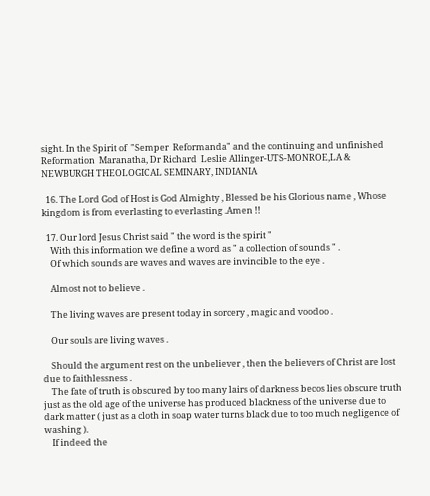sight. In the Spirit of  "Semper  Reformanda" and the continuing and unfinished Reformation  Maranatha, Dr Richard  Leslie Allinger-UTS-MONROE,LA & NEWBURGH THEOLOGICAL SEMINARY, INDIANIA

  16. The Lord God of Host is God Almighty , Blessed be his Glorious name , Whose kingdom is from everlasting to everlasting .Amen !!

  17. Our lord Jesus Christ said " the word is the spirit "
    With this information we define a word as " a collection of sounds " .
    Of which sounds are waves and waves are invincible to the eye .

    Almost not to believe .

    The living waves are present today in sorcery , magic and voodoo .

    Our souls are living waves .

    Should the argument rest on the unbeliever , then the believers of Christ are lost due to faithlessness .
    The fate of truth is obscured by too many lairs of darkness becos lies obscure truth just as the old age of the universe has produced blackness of the universe due to dark matter ( just as a cloth in soap water turns black due to too much negligence of washing ).
    If indeed the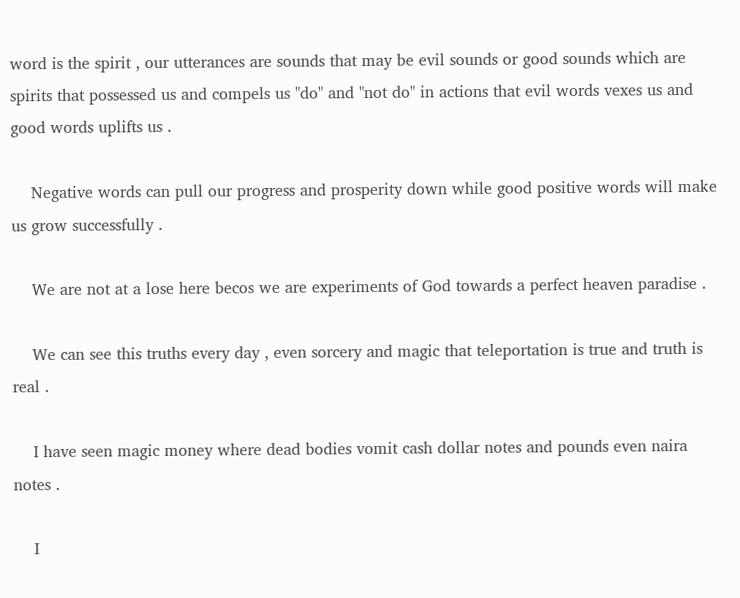word is the spirit , our utterances are sounds that may be evil sounds or good sounds which are spirits that possessed us and compels us "do" and "not do" in actions that evil words vexes us and good words uplifts us .

    Negative words can pull our progress and prosperity down while good positive words will make us grow successfully .

    We are not at a lose here becos we are experiments of God towards a perfect heaven paradise .

    We can see this truths every day , even sorcery and magic that teleportation is true and truth is real .

    I have seen magic money where dead bodies vomit cash dollar notes and pounds even naira notes .

    I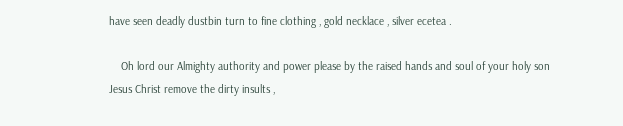have seen deadly dustbin turn to fine clothing , gold necklace , silver ecetea .

    Oh lord our Almighty authority and power please by the raised hands and soul of your holy son Jesus Christ remove the dirty insults ,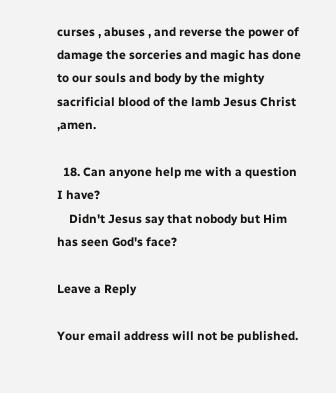curses , abuses , and reverse the power of damage the sorceries and magic has done to our souls and body by the mighty sacrificial blood of the lamb Jesus Christ ,amen.

  18. Can anyone help me with a question I have?
    Didn't Jesus say that nobody but Him has seen God's face?

Leave a Reply

Your email address will not be published.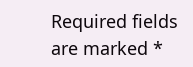Required fields are marked *